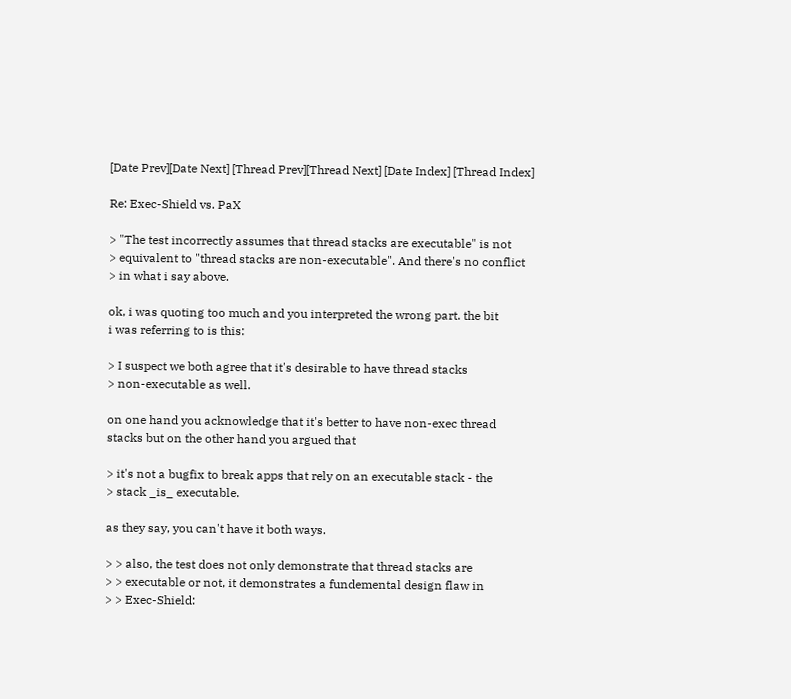[Date Prev][Date Next] [Thread Prev][Thread Next] [Date Index] [Thread Index]

Re: Exec-Shield vs. PaX

> "The test incorrectly assumes that thread stacks are executable" is not
> equivalent to "thread stacks are non-executable". And there's no conflict
> in what i say above.

ok, i was quoting too much and you interpreted the wrong part. the bit
i was referring to is this:

> I suspect we both agree that it's desirable to have thread stacks
> non-executable as well.

on one hand you acknowledge that it's better to have non-exec thread
stacks but on the other hand you argued that

> it's not a bugfix to break apps that rely on an executable stack - the
> stack _is_ executable.

as they say, you can't have it both ways.

> > also, the test does not only demonstrate that thread stacks are
> > executable or not, it demonstrates a fundemental design flaw in
> > Exec-Shield: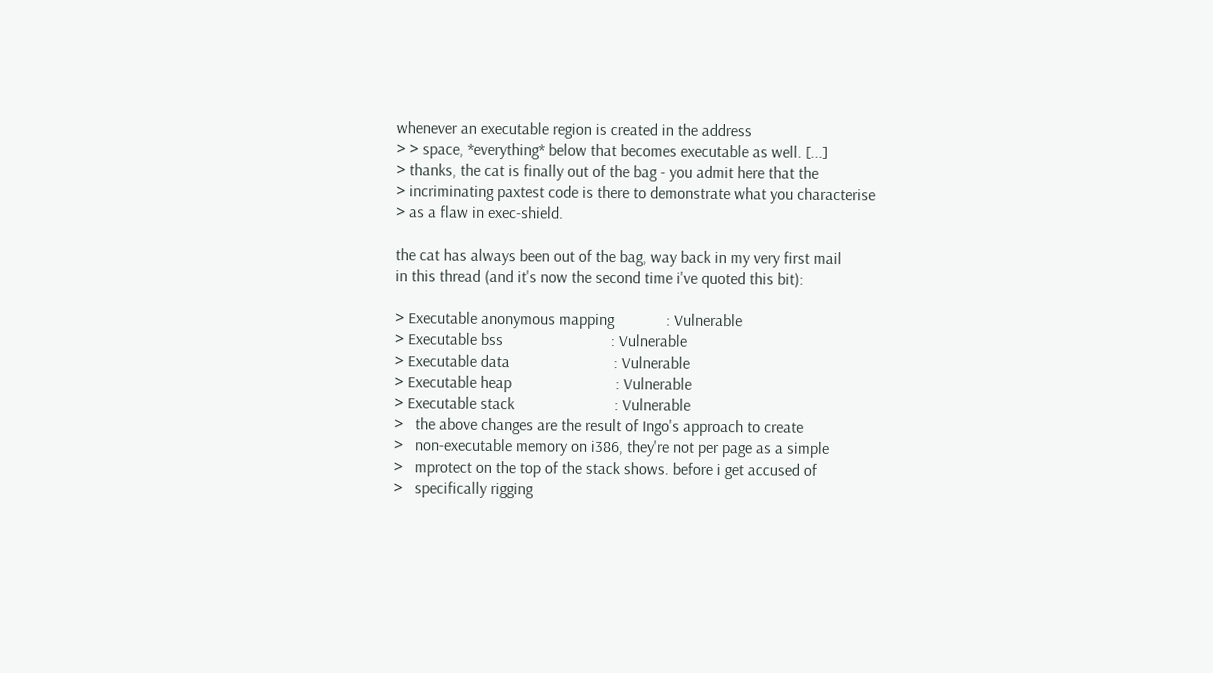whenever an executable region is created in the address
> > space, *everything* below that becomes executable as well. [...]
> thanks, the cat is finally out of the bag - you admit here that the
> incriminating paxtest code is there to demonstrate what you characterise
> as a flaw in exec-shield.

the cat has always been out of the bag, way back in my very first mail
in this thread (and it's now the second time i've quoted this bit):

> Executable anonymous mapping             : Vulnerable
> Executable bss                           : Vulnerable
> Executable data                          : Vulnerable
> Executable heap                          : Vulnerable
> Executable stack                         : Vulnerable
>   the above changes are the result of Ingo's approach to create
>   non-executable memory on i386, they're not per page as a simple
>   mprotect on the top of the stack shows. before i get accused of
>   specifically rigging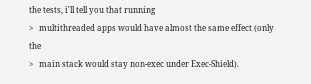the tests, i'll tell you that running
>   multithreaded apps would have almost the same effect (only the
>   main stack would stay non-exec under Exec-Shield).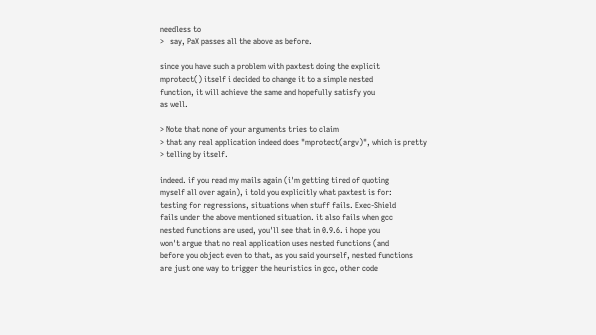needless to
>   say, PaX passes all the above as before.

since you have such a problem with paxtest doing the explicit
mprotect() itself i decided to change it to a simple nested
function, it will achieve the same and hopefully satisfy you
as well.

> Note that none of your arguments tries to claim
> that any real application indeed does "mprotect(argv)", which is pretty
> telling by itself.

indeed. if you read my mails again (i'm getting tired of quoting
myself all over again), i told you explicitly what paxtest is for:
testing for regressions, situations when stuff fails. Exec-Shield
fails under the above mentioned situation. it also fails when gcc
nested functions are used, you'll see that in 0.9.6. i hope you
won't argue that no real application uses nested functions (and
before you object even to that, as you said yourself, nested functions
are just one way to trigger the heuristics in gcc, other code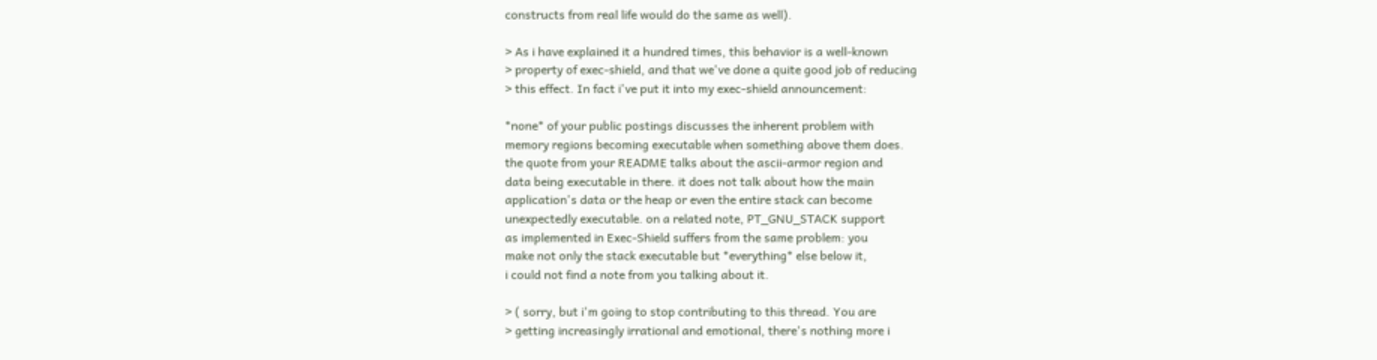constructs from real life would do the same as well).

> As i have explained it a hundred times, this behavior is a well-known
> property of exec-shield, and that we've done a quite good job of reducing
> this effect. In fact i've put it into my exec-shield announcement:

*none* of your public postings discusses the inherent problem with
memory regions becoming executable when something above them does.
the quote from your README talks about the ascii-armor region and
data being executable in there. it does not talk about how the main
application's data or the heap or even the entire stack can become
unexpectedly executable. on a related note, PT_GNU_STACK support
as implemented in Exec-Shield suffers from the same problem: you
make not only the stack executable but *everything* else below it,
i could not find a note from you talking about it.

> ( sorry, but i'm going to stop contributing to this thread. You are
> getting increasingly irrational and emotional, there's nothing more i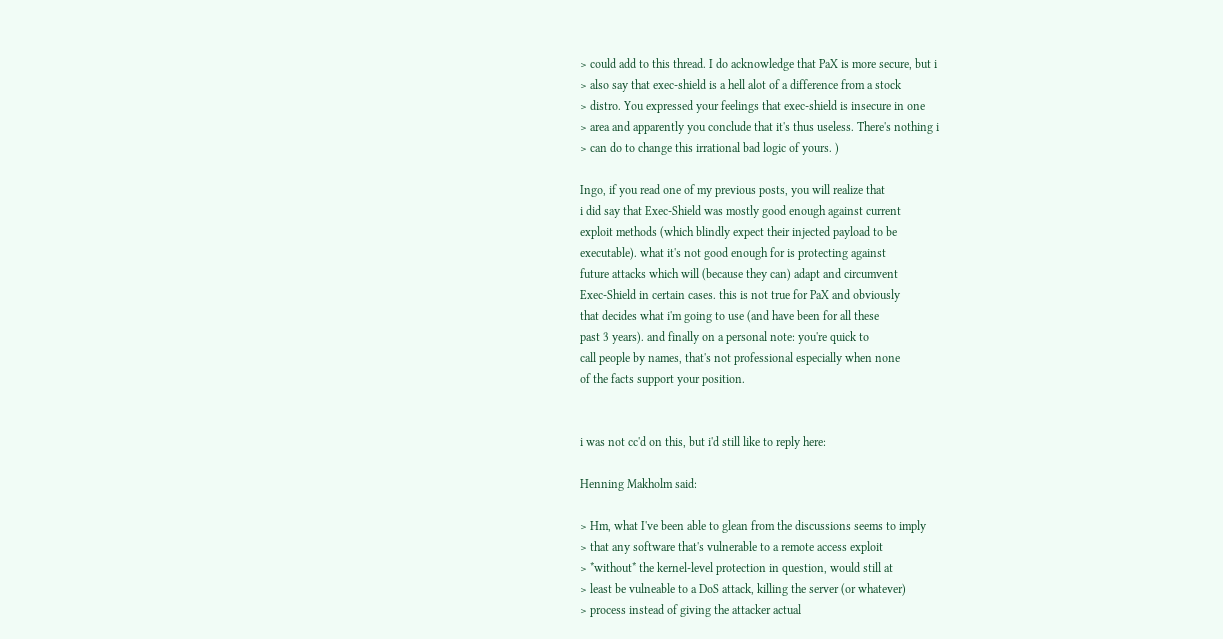> could add to this thread. I do acknowledge that PaX is more secure, but i
> also say that exec-shield is a hell alot of a difference from a stock
> distro. You expressed your feelings that exec-shield is insecure in one
> area and apparently you conclude that it's thus useless. There's nothing i
> can do to change this irrational bad logic of yours. )

Ingo, if you read one of my previous posts, you will realize that
i did say that Exec-Shield was mostly good enough against current
exploit methods (which blindly expect their injected payload to be
executable). what it's not good enough for is protecting against
future attacks which will (because they can) adapt and circumvent
Exec-Shield in certain cases. this is not true for PaX and obviously
that decides what i'm going to use (and have been for all these
past 3 years). and finally on a personal note: you're quick to
call people by names, that's not professional especially when none
of the facts support your position.


i was not cc'd on this, but i'd still like to reply here:

Henning Makholm said:

> Hm, what I've been able to glean from the discussions seems to imply
> that any software that's vulnerable to a remote access exploit
> *without* the kernel-level protection in question, would still at
> least be vulneable to a DoS attack, killing the server (or whatever)
> process instead of giving the attacker actual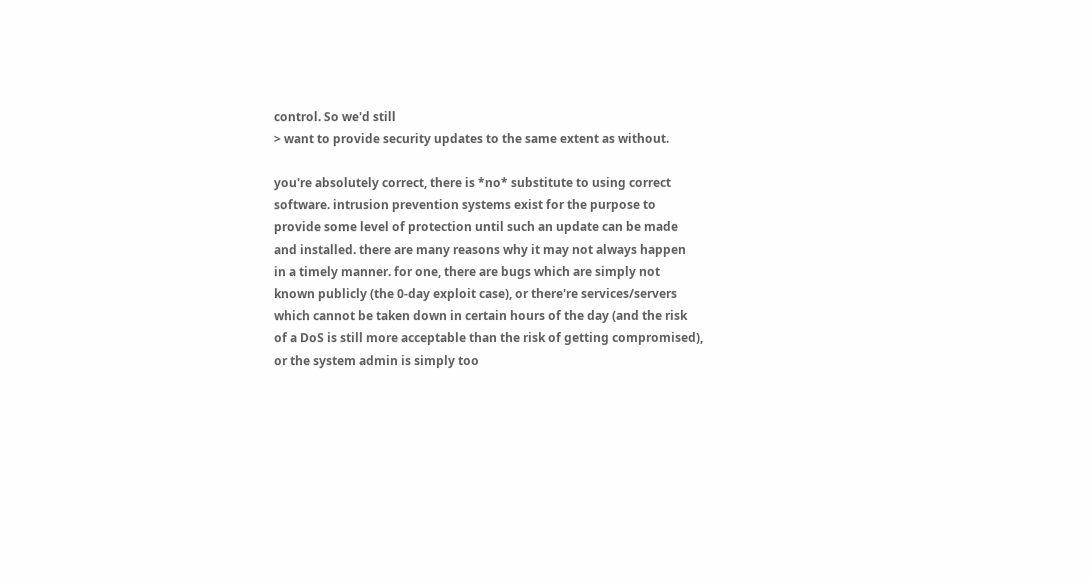control. So we'd still
> want to provide security updates to the same extent as without.

you're absolutely correct, there is *no* substitute to using correct
software. intrusion prevention systems exist for the purpose to
provide some level of protection until such an update can be made
and installed. there are many reasons why it may not always happen
in a timely manner. for one, there are bugs which are simply not
known publicly (the 0-day exploit case), or there're services/servers
which cannot be taken down in certain hours of the day (and the risk
of a DoS is still more acceptable than the risk of getting compromised),
or the system admin is simply too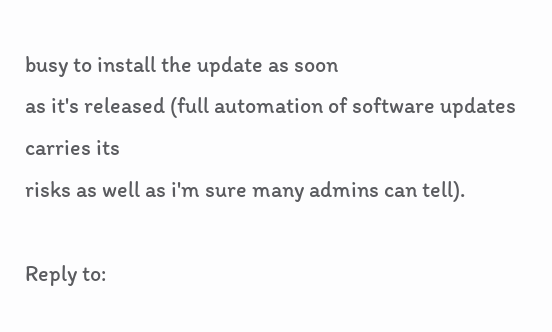busy to install the update as soon
as it's released (full automation of software updates carries its
risks as well as i'm sure many admins can tell).

Reply to: